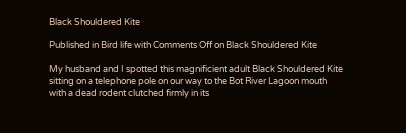Black Shouldered Kite

Published in Bird life with Comments Off on Black Shouldered Kite

My husband and I spotted this magnificient adult Black Shouldered Kite sitting on a telephone pole on our way to the Bot River Lagoon mouth with a dead rodent clutched firmly in its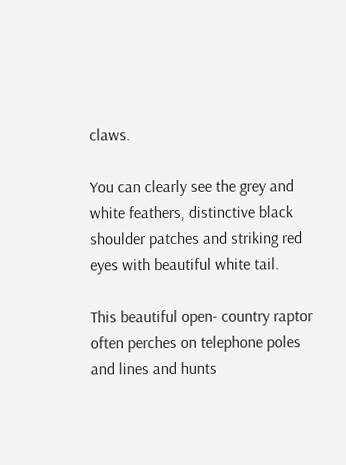claws.

You can clearly see the grey and white feathers, distinctive black shoulder patches and striking red eyes with beautiful white tail.

This beautiful open- country raptor often perches on telephone poles and lines and hunts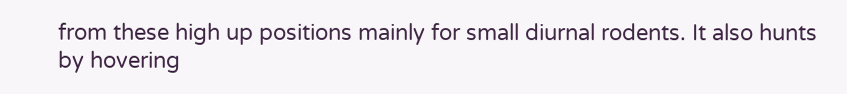from these high up positions mainly for small diurnal rodents. It also hunts by hovering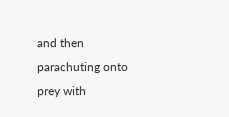and then parachuting onto prey with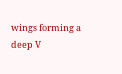wings forming a deep V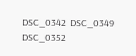DSC_0342  DSC_0349  DSC_0352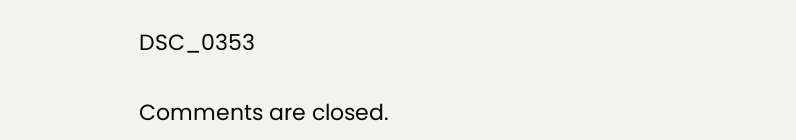DSC_0353

Comments are closed.